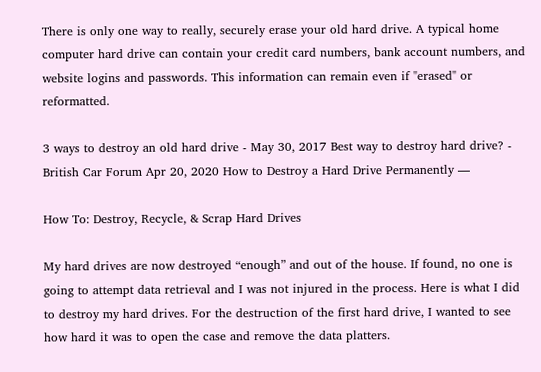There is only one way to really, securely erase your old hard drive. A typical home computer hard drive can contain your credit card numbers, bank account numbers, and website logins and passwords. This information can remain even if "erased" or reformatted.

3 ways to destroy an old hard drive - May 30, 2017 Best way to destroy hard drive? - British Car Forum Apr 20, 2020 How to Destroy a Hard Drive Permanently —

How To: Destroy, Recycle, & Scrap Hard Drives

My hard drives are now destroyed “enough” and out of the house. If found, no one is going to attempt data retrieval and I was not injured in the process. Here is what I did to destroy my hard drives. For the destruction of the first hard drive, I wanted to see how hard it was to open the case and remove the data platters.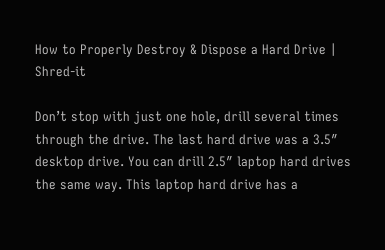How to Properly Destroy & Dispose a Hard Drive | Shred-it

Don’t stop with just one hole, drill several times through the drive. The last hard drive was a 3.5″ desktop drive. You can drill 2.5″ laptop hard drives the same way. This laptop hard drive has a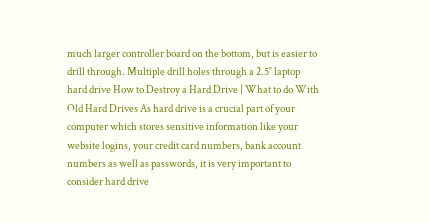much larger controller board on the bottom, but is easier to drill through. Multiple drill holes through a 2.5″ laptop hard drive How to Destroy a Hard Drive | What to do With Old Hard Drives As hard drive is a crucial part of your computer which stores sensitive information like your website logins, your credit card numbers, bank account numbers as well as passwords, it is very important to consider hard drive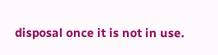disposal once it is not in use.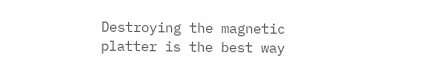Destroying the magnetic platter is the best way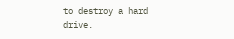to destroy a hard drive.